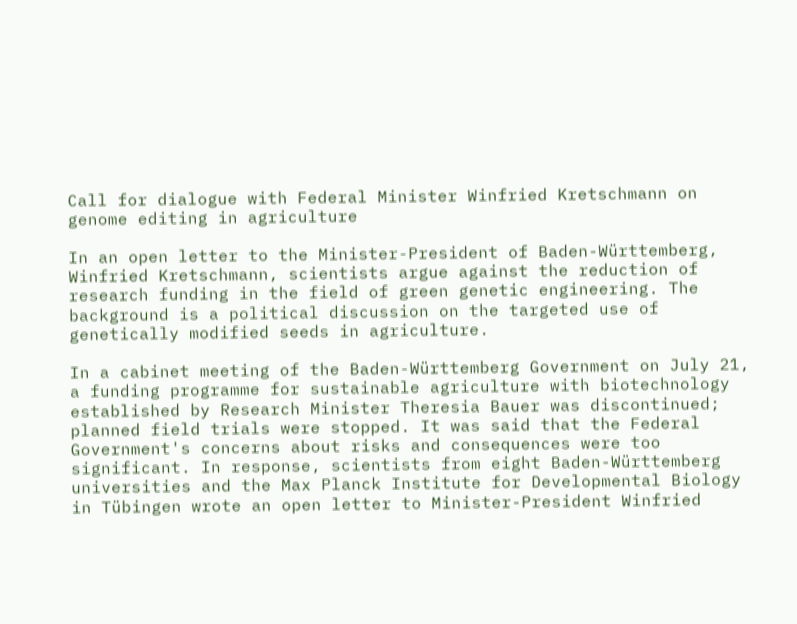Call for dialogue with Federal Minister Winfried Kretschmann on genome editing in agriculture

In an open letter to the Minister-President of Baden-Württemberg, Winfried Kretschmann, scientists argue against the reduction of research funding in the field of green genetic engineering. The background is a political discussion on the targeted use of genetically modified seeds in agriculture.

In a cabinet meeting of the Baden-Württemberg Government on July 21, a funding programme for sustainable agriculture with biotechnology established by Research Minister Theresia Bauer was discontinued; planned field trials were stopped. It was said that the Federal Government's concerns about risks and consequences were too significant. In response, scientists from eight Baden-Württemberg universities and the Max Planck Institute for Developmental Biology in Tübingen wrote an open letter to Minister-President Winfried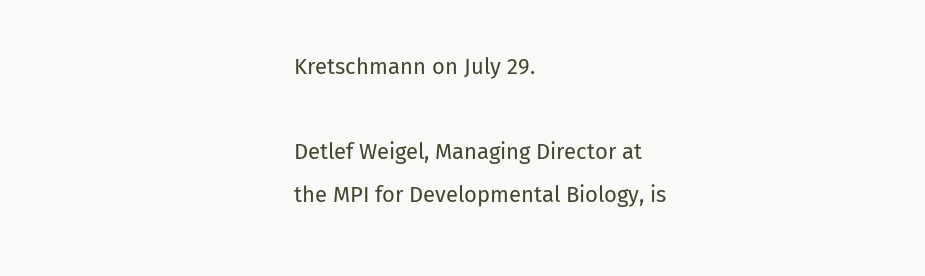Kretschmann on July 29.

Detlef Weigel, Managing Director at the MPI for Developmental Biology, is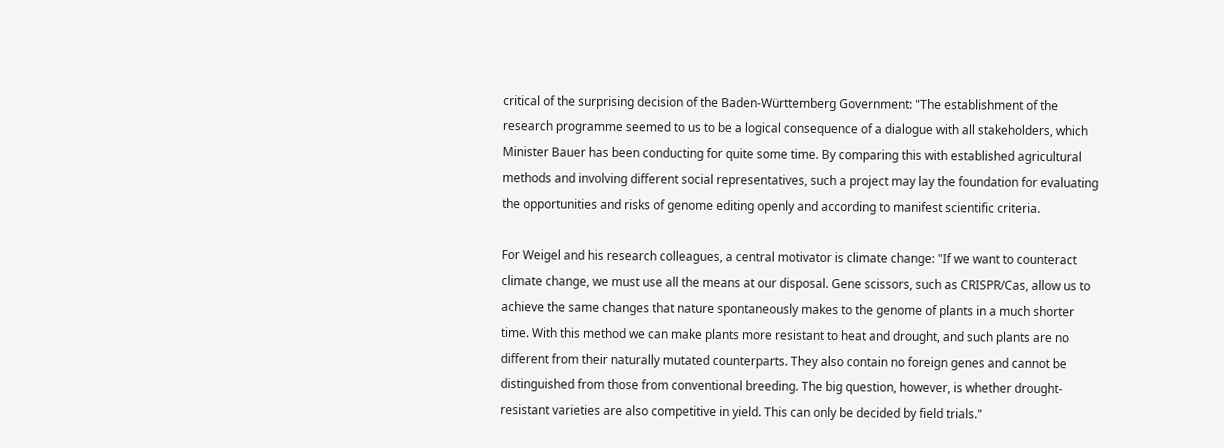critical of the surprising decision of the Baden-Württemberg Government: "The establishment of the research programme seemed to us to be a logical consequence of a dialogue with all stakeholders, which Minister Bauer has been conducting for quite some time. By comparing this with established agricultural methods and involving different social representatives, such a project may lay the foundation for evaluating the opportunities and risks of genome editing openly and according to manifest scientific criteria.

For Weigel and his research colleagues, a central motivator is climate change: "If we want to counteract climate change, we must use all the means at our disposal. Gene scissors, such as CRISPR/Cas, allow us to achieve the same changes that nature spontaneously makes to the genome of plants in a much shorter time. With this method we can make plants more resistant to heat and drought, and such plants are no different from their naturally mutated counterparts. They also contain no foreign genes and cannot be distinguished from those from conventional breeding. The big question, however, is whether drought-resistant varieties are also competitive in yield. This can only be decided by field trials."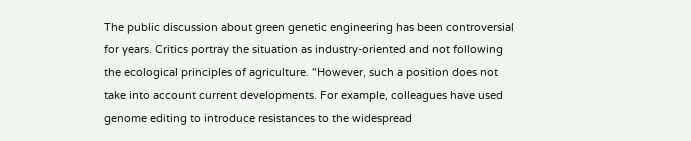The public discussion about green genetic engineering has been controversial for years. Critics portray the situation as industry-oriented and not following the ecological principles of agriculture. "However, such a position does not take into account current developments. For example, colleagues have used genome editing to introduce resistances to the widespread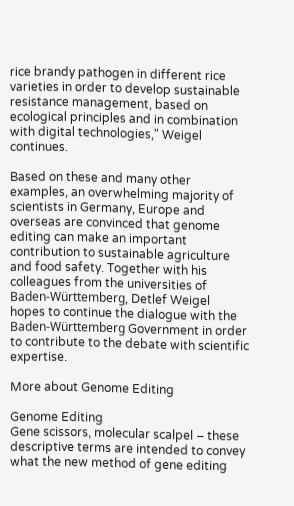rice brandy pathogen in different rice varieties in order to develop sustainable resistance management, based on ecological principles and in combination with digital technologies," Weigel continues.

Based on these and many other examples, an overwhelming majority of scientists in Germany, Europe and overseas are convinced that genome editing can make an important contribution to sustainable agriculture and food safety. Together with his colleagues from the universities of Baden-Württemberg, Detlef Weigel hopes to continue the dialogue with the Baden-Württemberg Government in order to contribute to the debate with scientific expertise.

More about Genome Editing

Genome Editing
Gene scissors, molecular scalpel – these descriptive terms are intended to convey what the new method of gene editing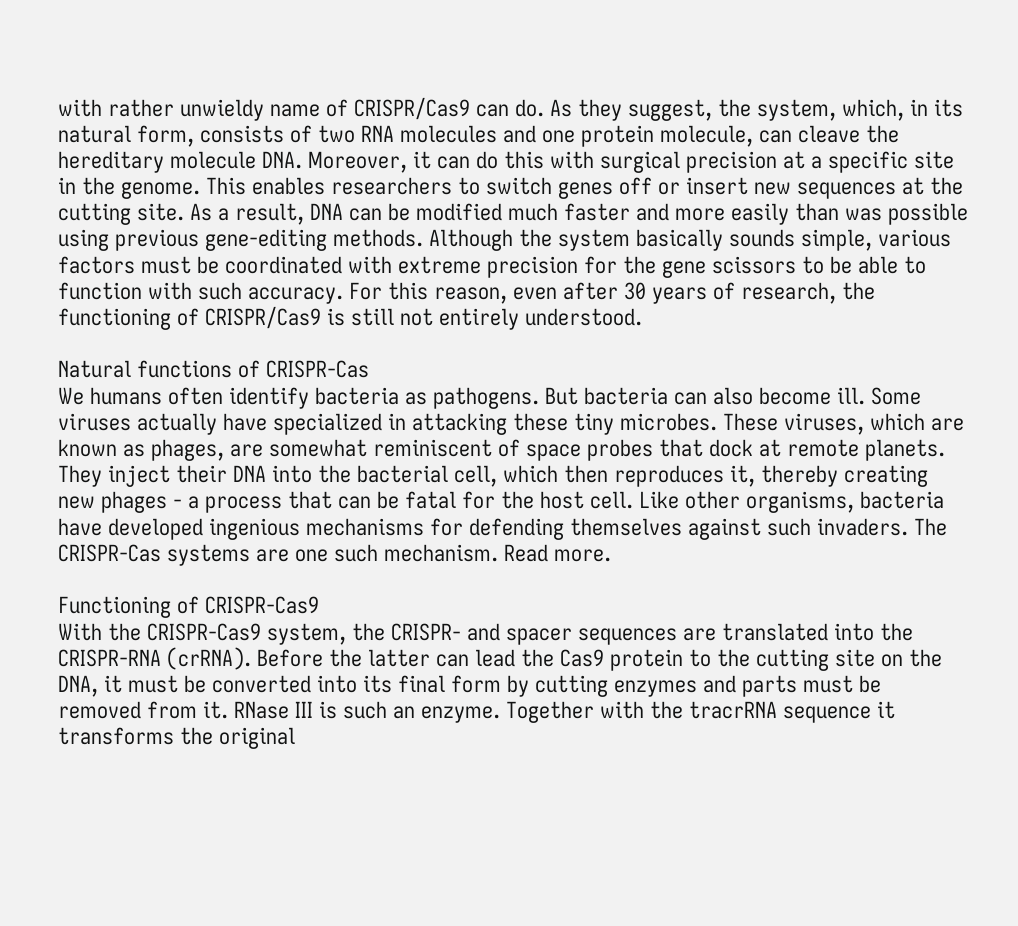with rather unwieldy name of CRISPR/Cas9 can do. As they suggest, the system, which, in its natural form, consists of two RNA molecules and one protein molecule, can cleave the hereditary molecule DNA. Moreover, it can do this with surgical precision at a specific site in the genome. This enables researchers to switch genes off or insert new sequences at the cutting site. As a result, DNA can be modified much faster and more easily than was possible using previous gene-editing methods. Although the system basically sounds simple, various factors must be coordinated with extreme precision for the gene scissors to be able to function with such accuracy. For this reason, even after 30 years of research, the functioning of CRISPR/Cas9 is still not entirely understood.

Natural functions of CRISPR-Cas
We humans often identify bacteria as pathogens. But bacteria can also become ill. Some viruses actually have specialized in attacking these tiny microbes. These viruses, which are known as phages, are somewhat reminiscent of space probes that dock at remote planets. They inject their DNA into the bacterial cell, which then reproduces it, thereby creating new phages - a process that can be fatal for the host cell. Like other organisms, bacteria have developed ingenious mechanisms for defending themselves against such invaders. The CRISPR-Cas systems are one such mechanism. Read more.

Functioning of CRISPR-Cas9
With the CRISPR-Cas9 system, the CRISPR- and spacer sequences are translated into the CRISPR-RNA (crRNA). Before the latter can lead the Cas9 protein to the cutting site on the DNA, it must be converted into its final form by cutting enzymes and parts must be removed from it. RNase III is such an enzyme. Together with the tracrRNA sequence it transforms the original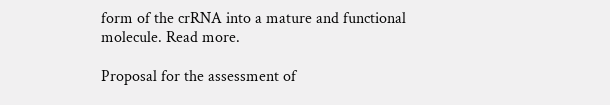form of the crRNA into a mature and functional molecule. Read more.

Proposal for the assessment of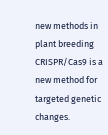new methods in plant breeding
CRISPR/Cas9 is a new method for targeted genetic changes.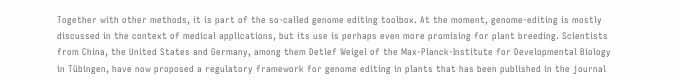Together with other methods, it is part of the so-called genome editing toolbox. At the moment, genome-editing is mostly discussed in the context of medical applications, but its use is perhaps even more promising for plant breeding. Scientists from China, the United States and Germany, among them Detlef Weigel of the Max-Planck-Institute for Developmental Biology in Tübingen, have now proposed a regulatory framework for genome editing in plants that has been published in the journal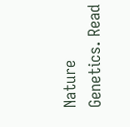Nature Genetics. Read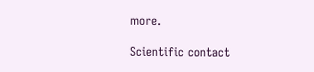more.

Scientific contact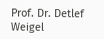Prof. Dr. Detlef Weigel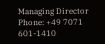Managing Director
Phone: +49 7071 601-1410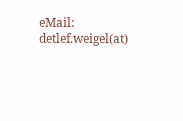eMail: detlef.weigel(at)